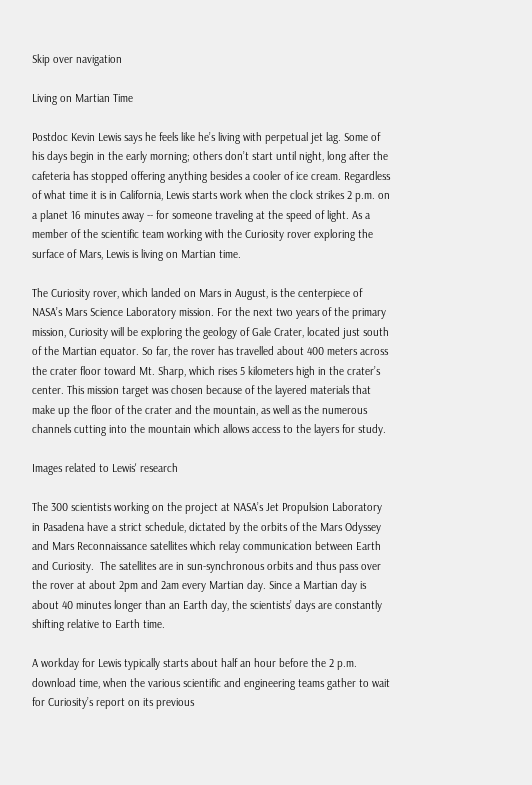Skip over navigation

Living on Martian Time

Postdoc Kevin Lewis says he feels like he’s living with perpetual jet lag. Some of his days begin in the early morning; others don’t start until night, long after the cafeteria has stopped offering anything besides a cooler of ice cream. Regardless of what time it is in California, Lewis starts work when the clock strikes 2 p.m. on a planet 16 minutes away -- for someone traveling at the speed of light. As a member of the scientific team working with the Curiosity rover exploring the surface of Mars, Lewis is living on Martian time.

The Curiosity rover, which landed on Mars in August, is the centerpiece of NASA’s Mars Science Laboratory mission. For the next two years of the primary mission, Curiosity will be exploring the geology of Gale Crater, located just south of the Martian equator. So far, the rover has travelled about 400 meters across the crater floor toward Mt. Sharp, which rises 5 kilometers high in the crater’s center. This mission target was chosen because of the layered materials that make up the floor of the crater and the mountain, as well as the numerous channels cutting into the mountain which allows access to the layers for study.

Images related to Lewis' research

The 300 scientists working on the project at NASA’s Jet Propulsion Laboratory in Pasadena have a strict schedule, dictated by the orbits of the Mars Odyssey and Mars Reconnaissance satellites which relay communication between Earth and Curiosity.  The satellites are in sun-synchronous orbits and thus pass over the rover at about 2pm and 2am every Martian day. Since a Martian day is about 40 minutes longer than an Earth day, the scientists’ days are constantly shifting relative to Earth time.

A workday for Lewis typically starts about half an hour before the 2 p.m. download time, when the various scientific and engineering teams gather to wait for Curiosity’s report on its previous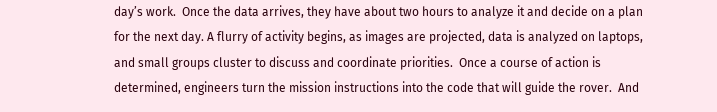day’s work.  Once the data arrives, they have about two hours to analyze it and decide on a plan for the next day. A flurry of activity begins, as images are projected, data is analyzed on laptops, and small groups cluster to discuss and coordinate priorities.  Once a course of action is determined, engineers turn the mission instructions into the code that will guide the rover.  And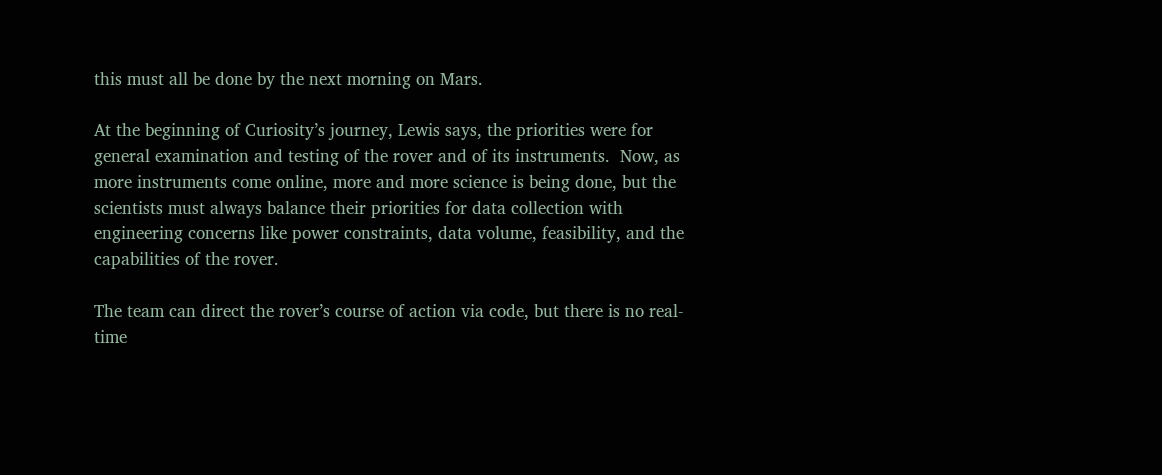this must all be done by the next morning on Mars.

At the beginning of Curiosity’s journey, Lewis says, the priorities were for general examination and testing of the rover and of its instruments.  Now, as more instruments come online, more and more science is being done, but the scientists must always balance their priorities for data collection with engineering concerns like power constraints, data volume, feasibility, and the capabilities of the rover.

The team can direct the rover’s course of action via code, but there is no real-time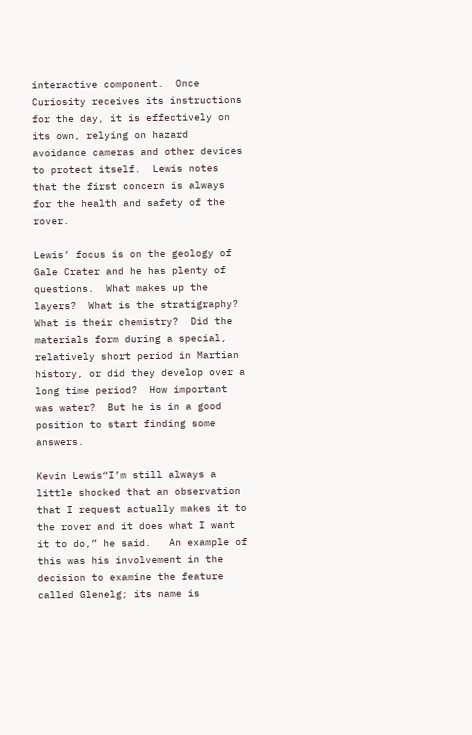interactive component.  Once Curiosity receives its instructions for the day, it is effectively on its own, relying on hazard avoidance cameras and other devices to protect itself.  Lewis notes that the first concern is always for the health and safety of the rover.

Lewis’ focus is on the geology of Gale Crater and he has plenty of questions.  What makes up the layers?  What is the stratigraphy?  What is their chemistry?  Did the materials form during a special, relatively short period in Martian history, or did they develop over a long time period?  How important was water?  But he is in a good position to start finding some answers.

Kevin Lewis“I’m still always a little shocked that an observation that I request actually makes it to the rover and it does what I want it to do,” he said.   An example of this was his involvement in the decision to examine the feature called Glenelg; its name is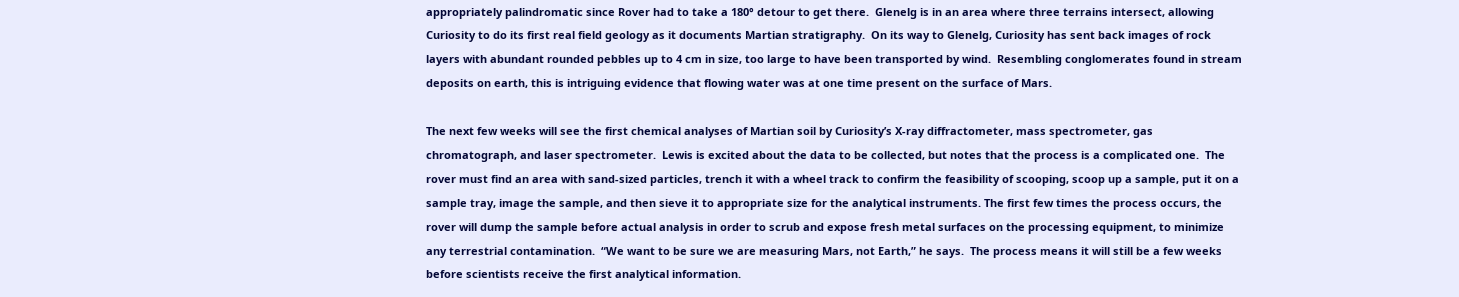appropriately palindromatic since Rover had to take a 180° detour to get there.  Glenelg is in an area where three terrains intersect, allowing Curiosity to do its first real field geology as it documents Martian stratigraphy.  On its way to Glenelg, Curiosity has sent back images of rock layers with abundant rounded pebbles up to 4 cm in size, too large to have been transported by wind.  Resembling conglomerates found in stream deposits on earth, this is intriguing evidence that flowing water was at one time present on the surface of Mars.

The next few weeks will see the first chemical analyses of Martian soil by Curiosity’s X-ray diffractometer, mass spectrometer, gas chromatograph, and laser spectrometer.  Lewis is excited about the data to be collected, but notes that the process is a complicated one.  The rover must find an area with sand-sized particles, trench it with a wheel track to confirm the feasibility of scooping, scoop up a sample, put it on a sample tray, image the sample, and then sieve it to appropriate size for the analytical instruments. The first few times the process occurs, the rover will dump the sample before actual analysis in order to scrub and expose fresh metal surfaces on the processing equipment, to minimize any terrestrial contamination.  “We want to be sure we are measuring Mars, not Earth,” he says.  The process means it will still be a few weeks before scientists receive the first analytical information.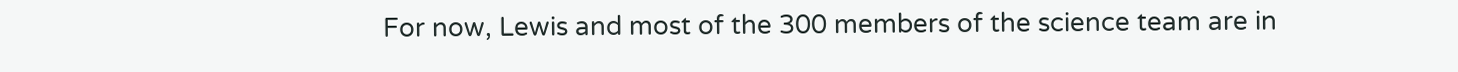For now, Lewis and most of the 300 members of the science team are in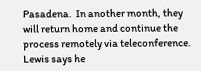Pasadena.  In another month, they will return home and continue the process remotely via teleconference. Lewis says he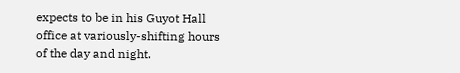expects to be in his Guyot Hall office at variously-shifting hours of the day and night.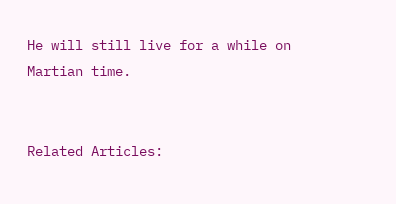He will still live for a while on Martian time.


Related Articles: